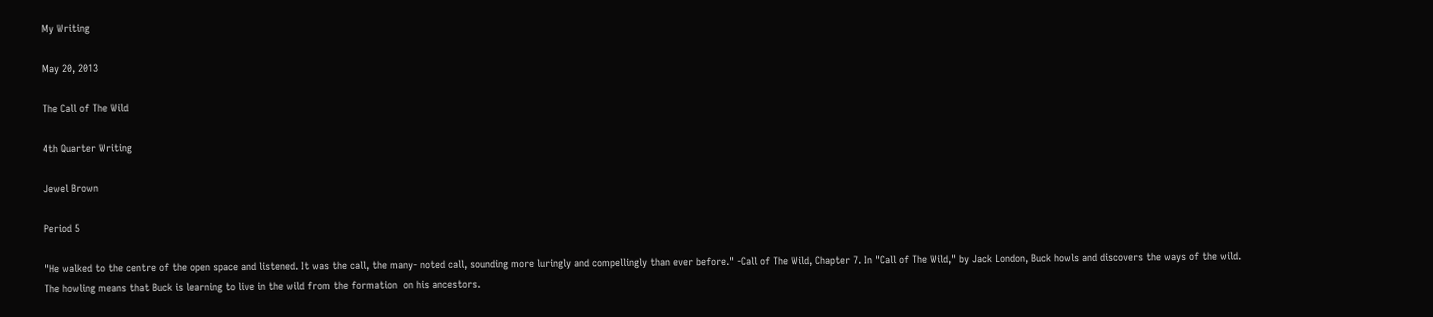My Writing

May 20, 2013

The Call of The Wild

4th Quarter Writing

Jewel Brown

Period 5

"He walked to the centre of the open space and listened. It was the call, the many- noted call, sounding more luringly and compellingly than ever before." -Call of The Wild, Chapter 7. In "Call of The Wild," by Jack London, Buck howls and discovers the ways of the wild. The howling means that Buck is learning to live in the wild from the formation  on his ancestors.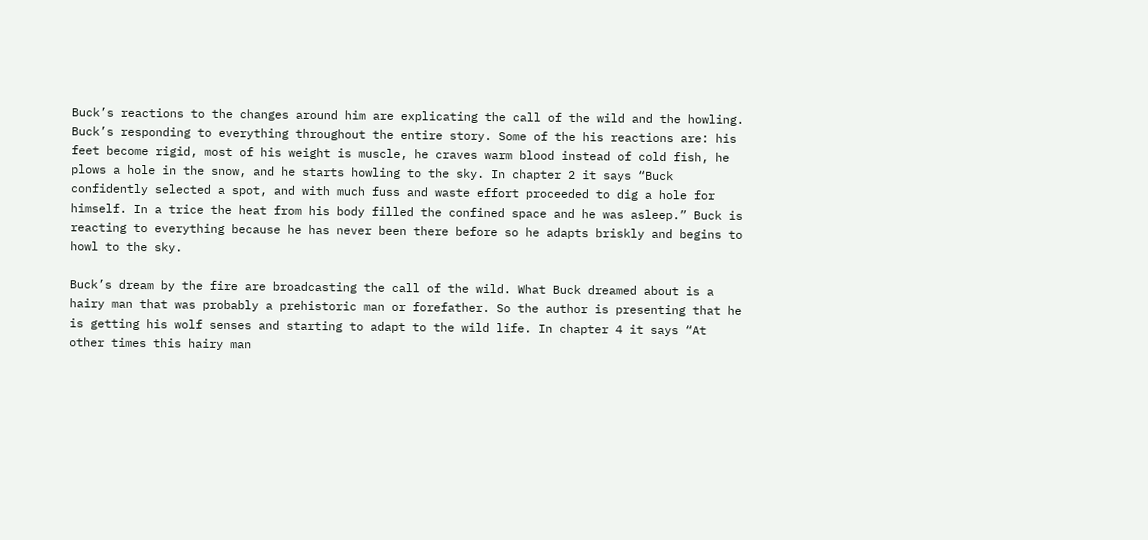Buck’s reactions to the changes around him are explicating the call of the wild and the howling. Buck’s responding to everything throughout the entire story. Some of the his reactions are: his feet become rigid, most of his weight is muscle, he craves warm blood instead of cold fish, he plows a hole in the snow, and he starts howling to the sky. In chapter 2 it says “Buck confidently selected a spot, and with much fuss and waste effort proceeded to dig a hole for himself. In a trice the heat from his body filled the confined space and he was asleep.” Buck is reacting to everything because he has never been there before so he adapts briskly and begins to howl to the sky.

Buck’s dream by the fire are broadcasting the call of the wild. What Buck dreamed about is a hairy man that was probably a prehistoric man or forefather. So the author is presenting that he is getting his wolf senses and starting to adapt to the wild life. In chapter 4 it says “At other times this hairy man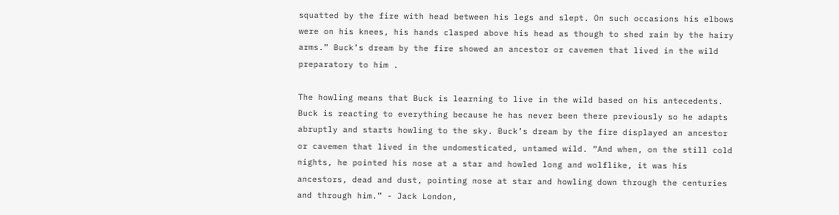squatted by the fire with head between his legs and slept. On such occasions his elbows were on his knees, his hands clasped above his head as though to shed rain by the hairy arms.” Buck’s dream by the fire showed an ancestor or cavemen that lived in the wild preparatory to him .

The howling means that Buck is learning to live in the wild based on his antecedents. Buck is reacting to everything because he has never been there previously so he adapts abruptly and starts howling to the sky. Buck’s dream by the fire displayed an ancestor or cavemen that lived in the undomesticated, untamed wild. “And when, on the still cold nights, he pointed his nose at a star and howled long and wolflike, it was his ancestors, dead and dust, pointing nose at star and howling down through the centuries and through him.” - Jack London,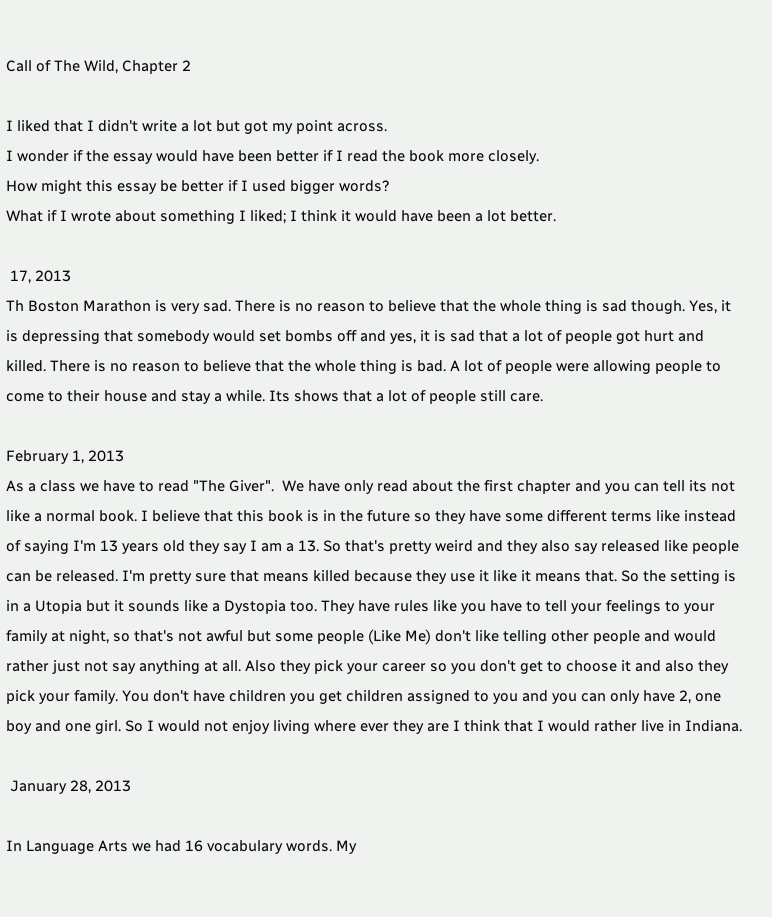Call of The Wild, Chapter 2

I liked that I didn't write a lot but got my point across.
I wonder if the essay would have been better if I read the book more closely.
How might this essay be better if I used bigger words?
What if I wrote about something I liked; I think it would have been a lot better.

 17, 2013
Th Boston Marathon is very sad. There is no reason to believe that the whole thing is sad though. Yes, it is depressing that somebody would set bombs off and yes, it is sad that a lot of people got hurt and killed. There is no reason to believe that the whole thing is bad. A lot of people were allowing people to come to their house and stay a while. Its shows that a lot of people still care.

February 1, 2013
As a class we have to read "The Giver".  We have only read about the first chapter and you can tell its not like a normal book. I believe that this book is in the future so they have some different terms like instead of saying I'm 13 years old they say I am a 13. So that's pretty weird and they also say released like people can be released. I'm pretty sure that means killed because they use it like it means that. So the setting is in a Utopia but it sounds like a Dystopia too. They have rules like you have to tell your feelings to your family at night, so that's not awful but some people (Like Me) don't like telling other people and would rather just not say anything at all. Also they pick your career so you don't get to choose it and also they pick your family. You don't have children you get children assigned to you and you can only have 2, one boy and one girl. So I would not enjoy living where ever they are I think that I would rather live in Indiana.

 January 28, 2013

In Language Arts we had 16 vocabulary words. My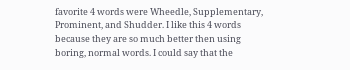favorite 4 words were Wheedle, Supplementary, Prominent, and Shudder. I like this 4 words because they are so much better then using boring, normal words. I could say that the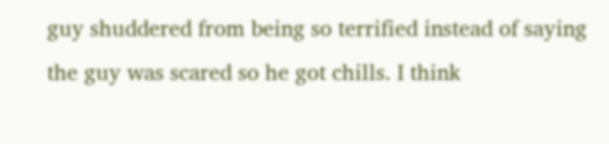guy shuddered from being so terrified instead of saying the guy was scared so he got chills. I think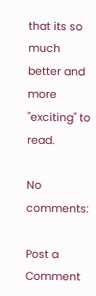that its so much better and more "exciting" to read.

No comments:

Post a Comment